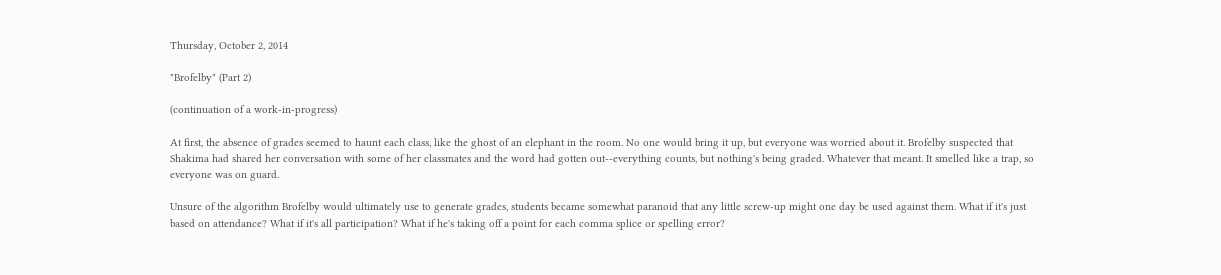Thursday, October 2, 2014

"Brofelby" (Part 2)

(continuation of a work-in-progress)

At first, the absence of grades seemed to haunt each class, like the ghost of an elephant in the room. No one would bring it up, but everyone was worried about it. Brofelby suspected that Shakima had shared her conversation with some of her classmates and the word had gotten out--everything counts, but nothing's being graded. Whatever that meant. It smelled like a trap, so everyone was on guard.

Unsure of the algorithm Brofelby would ultimately use to generate grades, students became somewhat paranoid that any little screw-up might one day be used against them. What if it's just based on attendance? What if it's all participation? What if he's taking off a point for each comma splice or spelling error?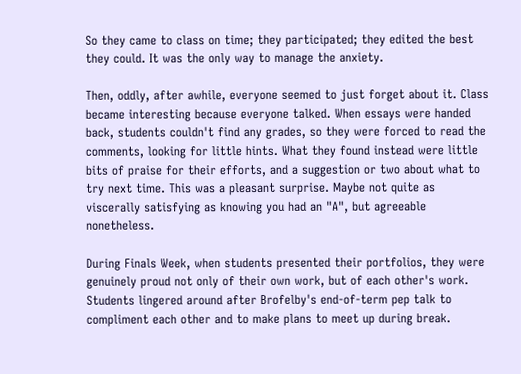So they came to class on time; they participated; they edited the best they could. It was the only way to manage the anxiety.

Then, oddly, after awhile, everyone seemed to just forget about it. Class became interesting because everyone talked. When essays were handed back, students couldn't find any grades, so they were forced to read the comments, looking for little hints. What they found instead were little bits of praise for their efforts, and a suggestion or two about what to try next time. This was a pleasant surprise. Maybe not quite as viscerally satisfying as knowing you had an "A", but agreeable nonetheless.

During Finals Week, when students presented their portfolios, they were genuinely proud not only of their own work, but of each other's work. Students lingered around after Brofelby's end-of-term pep talk to compliment each other and to make plans to meet up during break.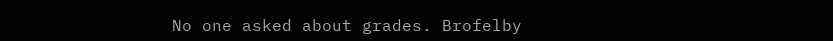No one asked about grades. Brofelby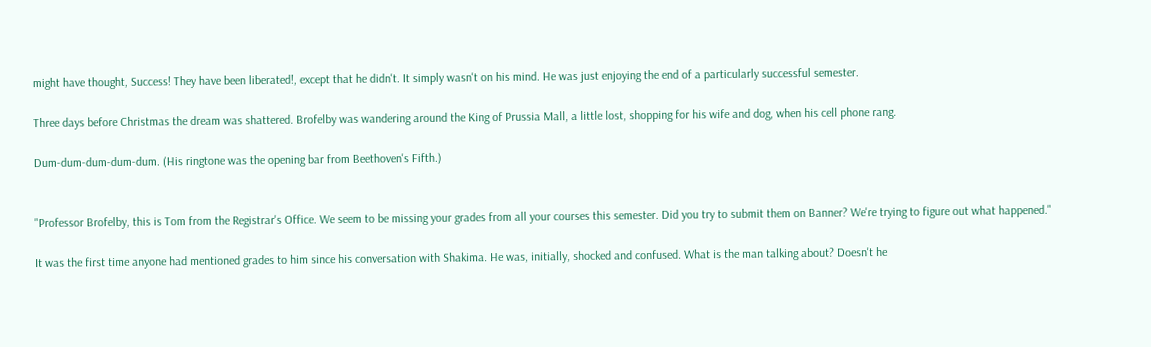might have thought, Success! They have been liberated!, except that he didn't. It simply wasn't on his mind. He was just enjoying the end of a particularly successful semester.

Three days before Christmas the dream was shattered. Brofelby was wandering around the King of Prussia Mall, a little lost, shopping for his wife and dog, when his cell phone rang.

Dum-dum-dum-dum-dum. (His ringtone was the opening bar from Beethoven's Fifth.)


"Professor Brofelby, this is Tom from the Registrar's Office. We seem to be missing your grades from all your courses this semester. Did you try to submit them on Banner? We're trying to figure out what happened."

It was the first time anyone had mentioned grades to him since his conversation with Shakima. He was, initially, shocked and confused. What is the man talking about? Doesn't he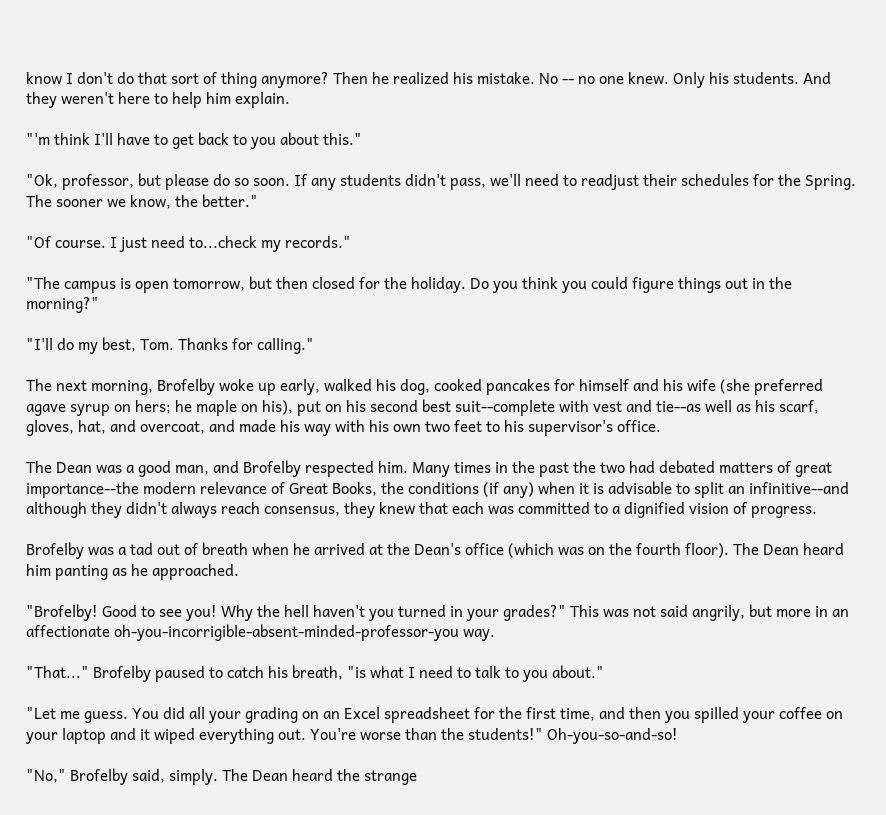know I don't do that sort of thing anymore? Then he realized his mistake. No -- no one knew. Only his students. And they weren't here to help him explain.

"'m think I'll have to get back to you about this."

"Ok, professor, but please do so soon. If any students didn't pass, we'll need to readjust their schedules for the Spring. The sooner we know, the better."

"Of course. I just need to...check my records."

"The campus is open tomorrow, but then closed for the holiday. Do you think you could figure things out in the morning?"

"I'll do my best, Tom. Thanks for calling."

The next morning, Brofelby woke up early, walked his dog, cooked pancakes for himself and his wife (she preferred agave syrup on hers; he maple on his), put on his second best suit--complete with vest and tie--as well as his scarf, gloves, hat, and overcoat, and made his way with his own two feet to his supervisor's office.

The Dean was a good man, and Brofelby respected him. Many times in the past the two had debated matters of great importance--the modern relevance of Great Books, the conditions (if any) when it is advisable to split an infinitive--and although they didn't always reach consensus, they knew that each was committed to a dignified vision of progress.

Brofelby was a tad out of breath when he arrived at the Dean's office (which was on the fourth floor). The Dean heard him panting as he approached.

"Brofelby! Good to see you! Why the hell haven't you turned in your grades?" This was not said angrily, but more in an affectionate oh-you-incorrigible-absent-minded-professor-you way.

"That..." Brofelby paused to catch his breath, "is what I need to talk to you about."

"Let me guess. You did all your grading on an Excel spreadsheet for the first time, and then you spilled your coffee on your laptop and it wiped everything out. You're worse than the students!" Oh-you-so-and-so!

"No," Brofelby said, simply. The Dean heard the strange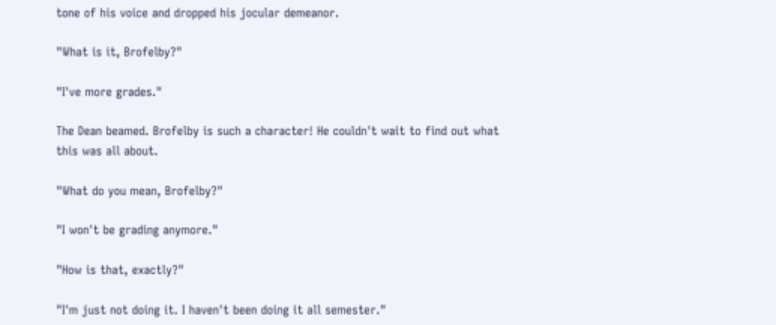tone of his voice and dropped his jocular demeanor.

"What is it, Brofelby?"

"I've more grades."

The Dean beamed. Brofelby is such a character! He couldn't wait to find out what this was all about.

"What do you mean, Brofelby?"

"I won't be grading anymore."

"How is that, exactly?"

"I'm just not doing it. I haven't been doing it all semester."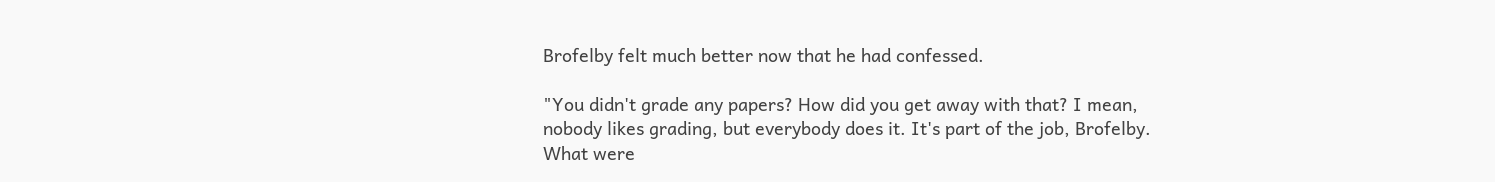Brofelby felt much better now that he had confessed.

"You didn't grade any papers? How did you get away with that? I mean, nobody likes grading, but everybody does it. It's part of the job, Brofelby. What were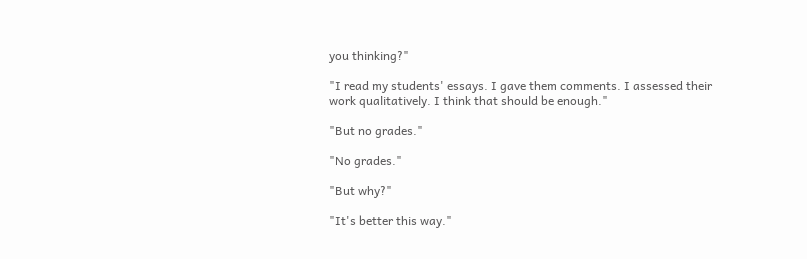you thinking?"

"I read my students' essays. I gave them comments. I assessed their work qualitatively. I think that should be enough."

"But no grades."

"No grades."

"But why?"

"It's better this way."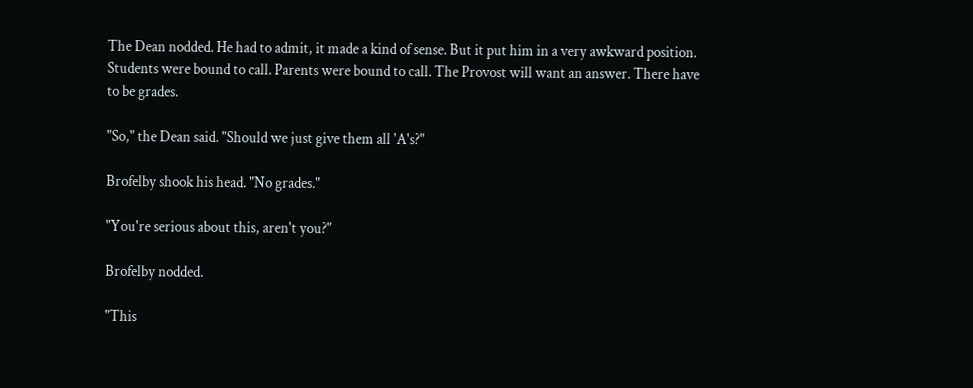The Dean nodded. He had to admit, it made a kind of sense. But it put him in a very awkward position. Students were bound to call. Parents were bound to call. The Provost will want an answer. There have to be grades.

"So," the Dean said. "Should we just give them all 'A's?"

Brofelby shook his head. "No grades."

"You're serious about this, aren't you?"

Brofelby nodded.

"This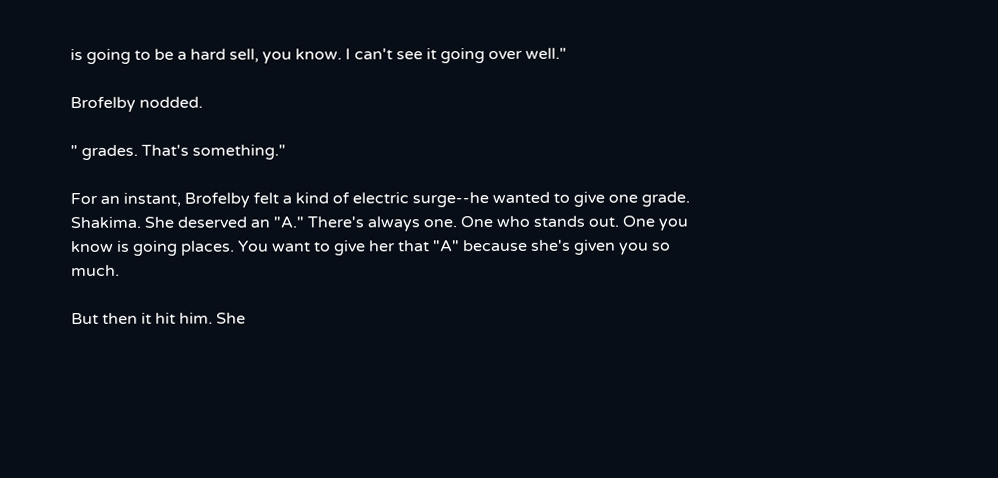is going to be a hard sell, you know. I can't see it going over well."

Brofelby nodded.

" grades. That's something."

For an instant, Brofelby felt a kind of electric surge--he wanted to give one grade. Shakima. She deserved an "A." There's always one. One who stands out. One you know is going places. You want to give her that "A" because she's given you so much.

But then it hit him. She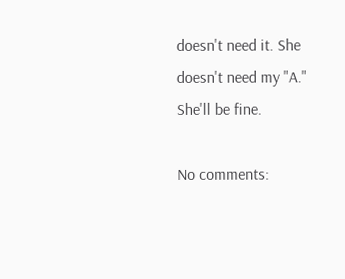doesn't need it. She doesn't need my "A." She'll be fine.

No comments: